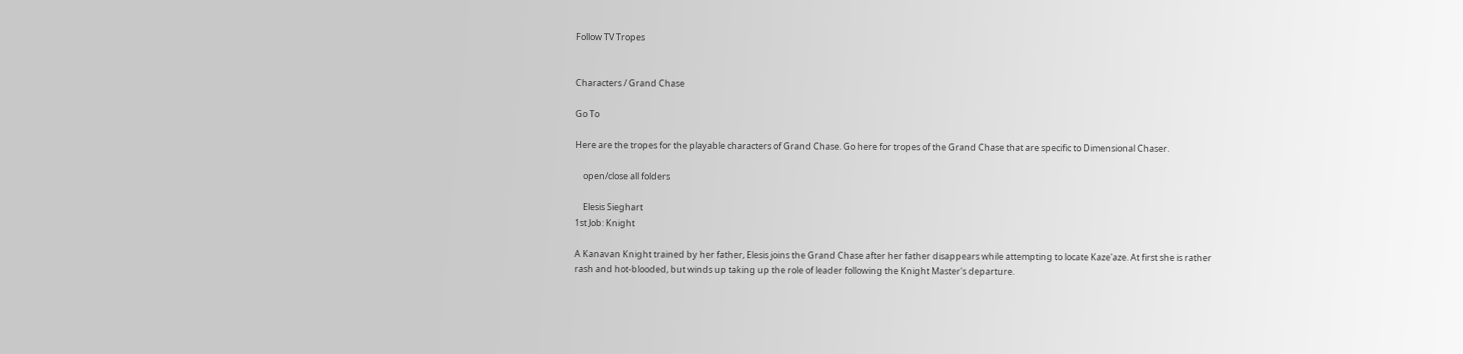Follow TV Tropes


Characters / Grand Chase

Go To

Here are the tropes for the playable characters of Grand Chase. Go here for tropes of the Grand Chase that are specific to Dimensional Chaser.

    open/close all folders

    Elesis Sieghart
1st Job: Knight

A Kanavan Knight trained by her father, Elesis joins the Grand Chase after her father disappears while attempting to locate Kaze'aze. At first she is rather rash and hot-blooded, but winds up taking up the role of leader following the Knight Master's departure.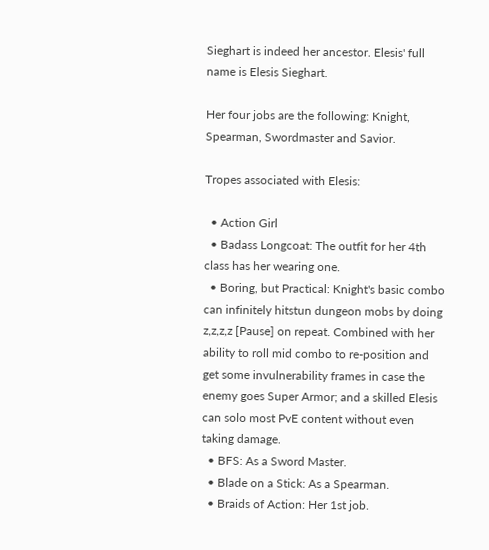Sieghart is indeed her ancestor. Elesis' full name is Elesis Sieghart.

Her four jobs are the following: Knight, Spearman, Swordmaster and Savior.

Tropes associated with Elesis:

  • Action Girl
  • Badass Longcoat: The outfit for her 4th class has her wearing one.
  • Boring, but Practical: Knight's basic combo can infinitely hitstun dungeon mobs by doing z,z,z,z [Pause] on repeat. Combined with her ability to roll mid combo to re-position and get some invulnerability frames in case the enemy goes Super Armor; and a skilled Elesis can solo most PvE content without even taking damage.
  • BFS: As a Sword Master.
  • Blade on a Stick: As a Spearman.
  • Braids of Action: Her 1st job.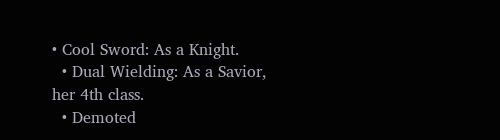• Cool Sword: As a Knight.
  • Dual Wielding: As a Savior, her 4th class.
  • Demoted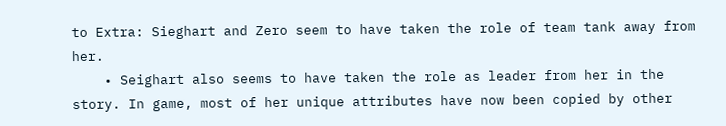to Extra: Sieghart and Zero seem to have taken the role of team tank away from her.
    • Seighart also seems to have taken the role as leader from her in the story. In game, most of her unique attributes have now been copied by other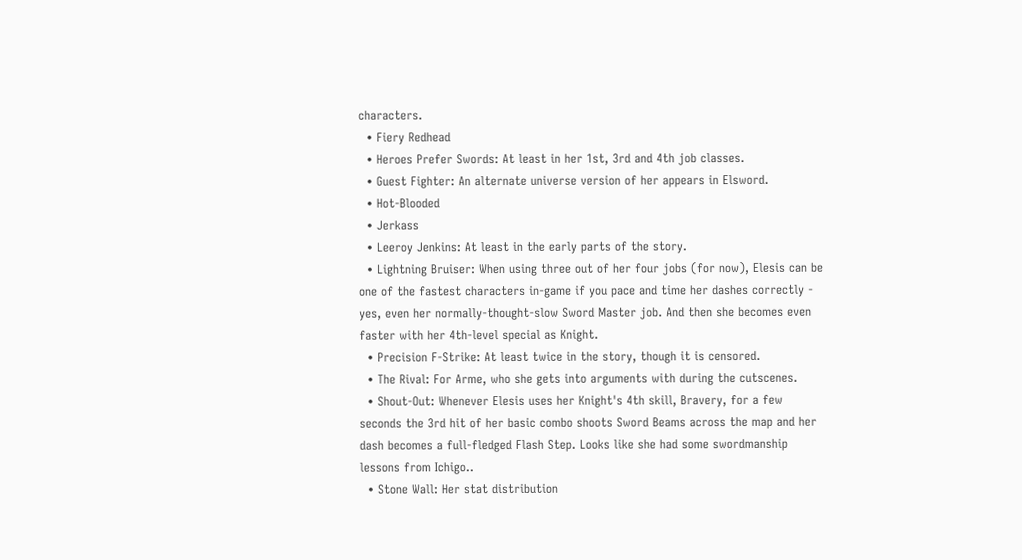characters.
  • Fiery Redhead
  • Heroes Prefer Swords: At least in her 1st, 3rd and 4th job classes.
  • Guest Fighter: An alternate universe version of her appears in Elsword.
  • Hot-Blooded
  • Jerkass
  • Leeroy Jenkins: At least in the early parts of the story.
  • Lightning Bruiser: When using three out of her four jobs (for now), Elesis can be one of the fastest characters in-game if you pace and time her dashes correctly - yes, even her normally-thought-slow Sword Master job. And then she becomes even faster with her 4th-level special as Knight.
  • Precision F-Strike: At least twice in the story, though it is censored.
  • The Rival: For Arme, who she gets into arguments with during the cutscenes.
  • Shout-Out: Whenever Elesis uses her Knight's 4th skill, Bravery, for a few seconds the 3rd hit of her basic combo shoots Sword Beams across the map and her dash becomes a full-fledged Flash Step. Looks like she had some swordmanship lessons from Ichigo..
  • Stone Wall: Her stat distribution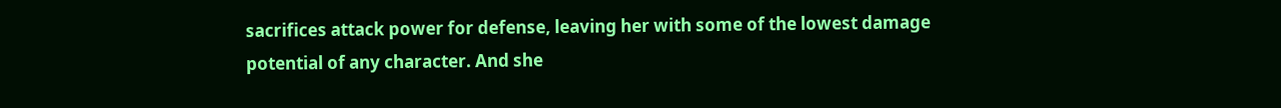sacrifices attack power for defense, leaving her with some of the lowest damage potential of any character. And she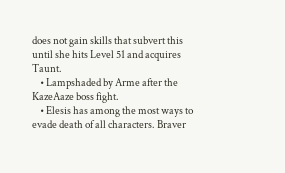does not gain skills that subvert this until she hits Level 51 and acquires Taunt.
    • Lampshaded by Arme after the KazeAaze boss fight.
    • Elesis has among the most ways to evade death of all characters. Braver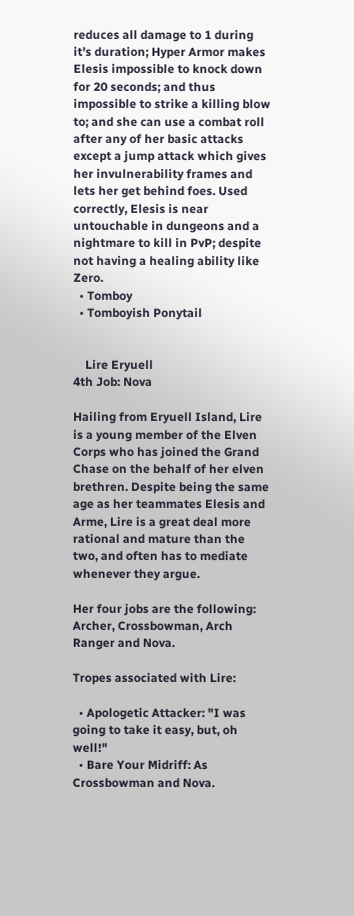reduces all damage to 1 during it's duration; Hyper Armor makes Elesis impossible to knock down for 20 seconds; and thus impossible to strike a killing blow to; and she can use a combat roll after any of her basic attacks except a jump attack which gives her invulnerability frames and lets her get behind foes. Used correctly, Elesis is near untouchable in dungeons and a nightmare to kill in PvP; despite not having a healing ability like Zero.
  • Tomboy
  • Tomboyish Ponytail


    Lire Eryuell
4th Job: Nova

Hailing from Eryuell Island, Lire is a young member of the Elven Corps who has joined the Grand Chase on the behalf of her elven brethren. Despite being the same age as her teammates Elesis and Arme, Lire is a great deal more rational and mature than the two, and often has to mediate whenever they argue.

Her four jobs are the following: Archer, Crossbowman, Arch Ranger and Nova.

Tropes associated with Lire:

  • Apologetic Attacker: "I was going to take it easy, but, oh well!"
  • Bare Your Midriff: As Crossbowman and Nova.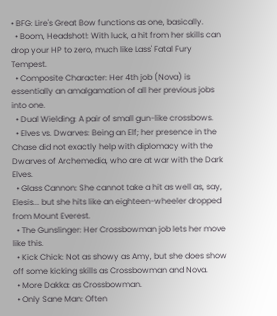• BFG: Lire's Great Bow functions as one, basically.
  • Boom, Headshot!: With luck, a hit from her skills can drop your HP to zero, much like Lass' Fatal Fury Tempest.
  • Composite Character: Her 4th job (Nova) is essentially an amalgamation of all her previous jobs into one.
  • Dual Wielding: A pair of small gun-like crossbows.
  • Elves vs. Dwarves: Being an Elf; her presence in the Chase did not exactly help with diplomacy with the Dwarves of Archemedia, who are at war with the Dark Elves.
  • Glass Cannon: She cannot take a hit as well as, say, Elesis... but she hits like an eighteen-wheeler dropped from Mount Everest.
  • The Gunslinger: Her Crossbowman job lets her move like this.
  • Kick Chick: Not as showy as Amy, but she does show off some kicking skills as Crossbowman and Nova.
  • More Dakka: as Crossbowman.
  • Only Sane Man: Often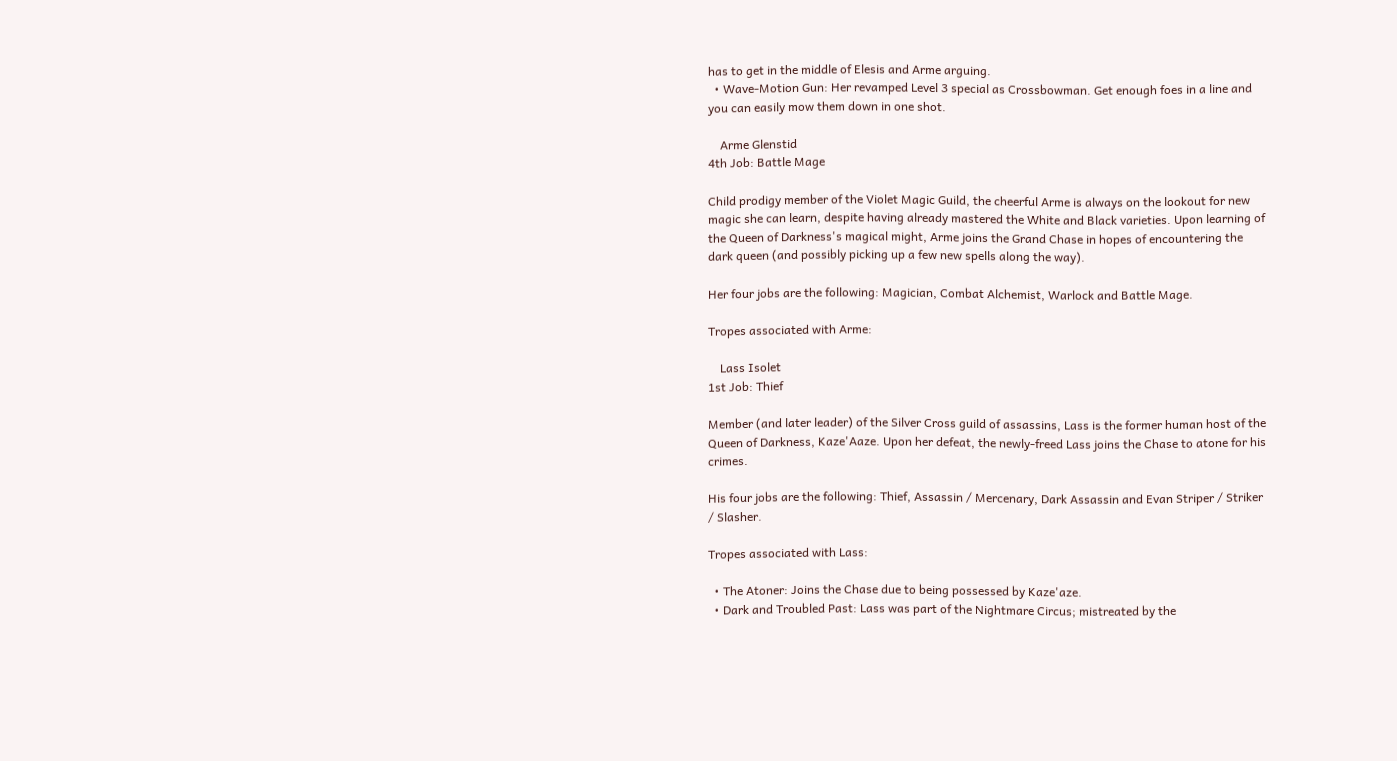has to get in the middle of Elesis and Arme arguing.
  • Wave-Motion Gun: Her revamped Level 3 special as Crossbowman. Get enough foes in a line and you can easily mow them down in one shot.

    Arme Glenstid
4th Job: Battle Mage

Child prodigy member of the Violet Magic Guild, the cheerful Arme is always on the lookout for new magic she can learn, despite having already mastered the White and Black varieties. Upon learning of the Queen of Darkness's magical might, Arme joins the Grand Chase in hopes of encountering the dark queen (and possibly picking up a few new spells along the way).

Her four jobs are the following: Magician, Combat Alchemist, Warlock and Battle Mage.

Tropes associated with Arme:

    Lass Isolet
1st Job: Thief

Member (and later leader) of the Silver Cross guild of assassins, Lass is the former human host of the Queen of Darkness, Kaze'Aaze. Upon her defeat, the newly-freed Lass joins the Chase to atone for his crimes.

His four jobs are the following: Thief, Assassin / Mercenary, Dark Assassin and Evan Striper / Striker / Slasher.

Tropes associated with Lass:

  • The Atoner: Joins the Chase due to being possessed by Kaze'aze.
  • Dark and Troubled Past: Lass was part of the Nightmare Circus; mistreated by the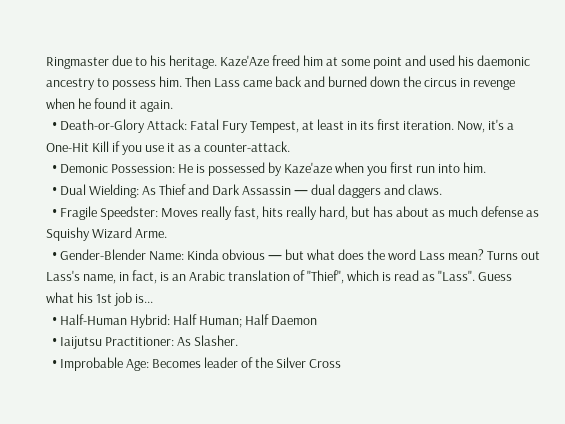Ringmaster due to his heritage. Kaze'Aze freed him at some point and used his daemonic ancestry to possess him. Then Lass came back and burned down the circus in revenge when he found it again.
  • Death-or-Glory Attack: Fatal Fury Tempest, at least in its first iteration. Now, it's a One-Hit Kill if you use it as a counter-attack.
  • Demonic Possession: He is possessed by Kaze'aze when you first run into him.
  • Dual Wielding: As Thief and Dark Assassin — dual daggers and claws.
  • Fragile Speedster: Moves really fast, hits really hard, but has about as much defense as Squishy Wizard Arme.
  • Gender-Blender Name: Kinda obvious — but what does the word Lass mean? Turns out Lass's name, in fact, is an Arabic translation of "Thief", which is read as "Lass". Guess what his 1st job is...
  • Half-Human Hybrid: Half Human; Half Daemon
  • Iaijutsu Practitioner: As Slasher.
  • Improbable Age: Becomes leader of the Silver Cross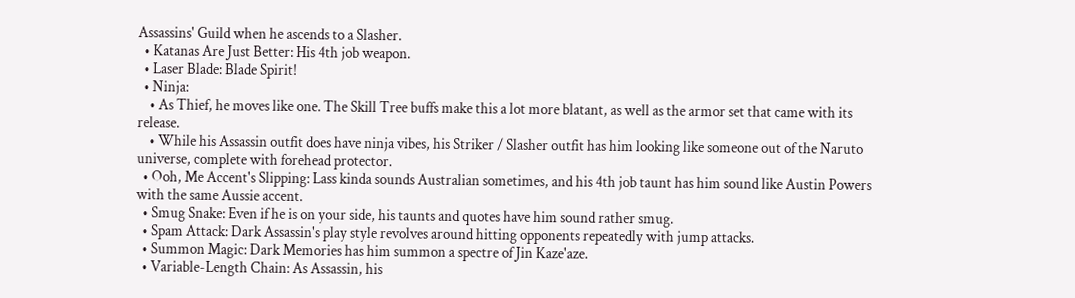Assassins' Guild when he ascends to a Slasher.
  • Katanas Are Just Better: His 4th job weapon.
  • Laser Blade: Blade Spirit!
  • Ninja:
    • As Thief, he moves like one. The Skill Tree buffs make this a lot more blatant, as well as the armor set that came with its release.
    • While his Assassin outfit does have ninja vibes, his Striker / Slasher outfit has him looking like someone out of the Naruto universe, complete with forehead protector.
  • Ooh, Me Accent's Slipping: Lass kinda sounds Australian sometimes, and his 4th job taunt has him sound like Austin Powers with the same Aussie accent.
  • Smug Snake: Even if he is on your side, his taunts and quotes have him sound rather smug.
  • Spam Attack: Dark Assassin's play style revolves around hitting opponents repeatedly with jump attacks.
  • Summon Magic: Dark Memories has him summon a spectre of Jin Kaze'aze.
  • Variable-Length Chain: As Assassin, his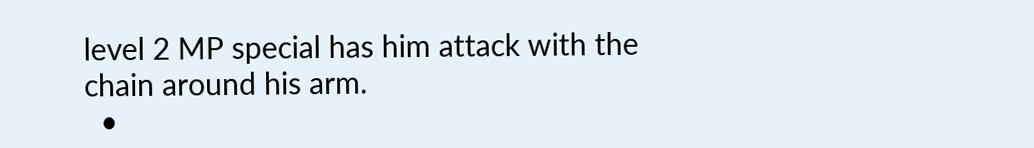level 2 MP special has him attack with the chain around his arm.
  •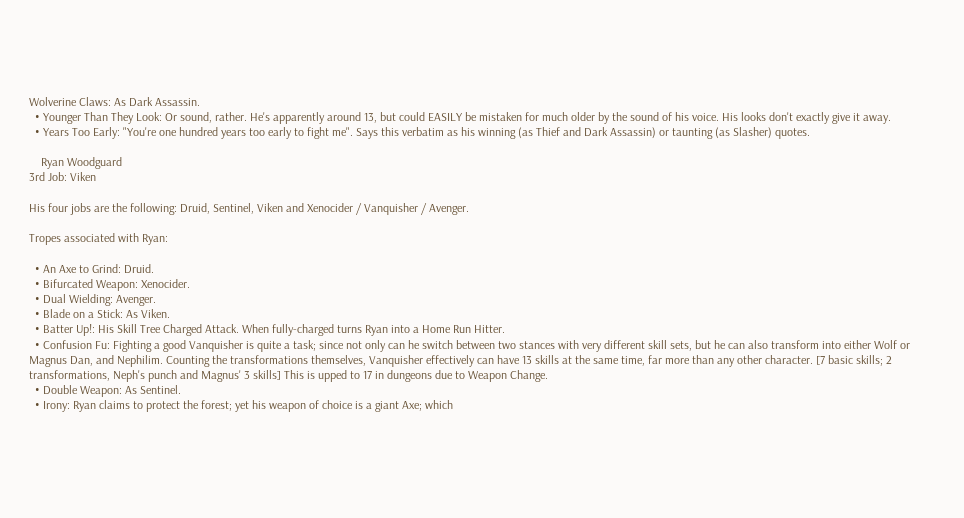Wolverine Claws: As Dark Assassin.
  • Younger Than They Look: Or sound, rather. He's apparently around 13, but could EASILY be mistaken for much older by the sound of his voice. His looks don't exactly give it away.
  • Years Too Early: "You're one hundred years too early to fight me". Says this verbatim as his winning (as Thief and Dark Assassin) or taunting (as Slasher) quotes.

    Ryan Woodguard
3rd Job: Viken

His four jobs are the following: Druid, Sentinel, Viken and Xenocider / Vanquisher / Avenger.

Tropes associated with Ryan:

  • An Axe to Grind: Druid.
  • Bifurcated Weapon: Xenocider.
  • Dual Wielding: Avenger.
  • Blade on a Stick: As Viken.
  • Batter Up!: His Skill Tree Charged Attack. When fully-charged turns Ryan into a Home Run Hitter.
  • Confusion Fu: Fighting a good Vanquisher is quite a task; since not only can he switch between two stances with very different skill sets, but he can also transform into either Wolf or Magnus Dan, and Nephilim. Counting the transformations themselves, Vanquisher effectively can have 13 skills at the same time, far more than any other character. [7 basic skills; 2 transformations, Neph's punch and Magnus' 3 skills] This is upped to 17 in dungeons due to Weapon Change.
  • Double Weapon: As Sentinel.
  • Irony: Ryan claims to protect the forest; yet his weapon of choice is a giant Axe; which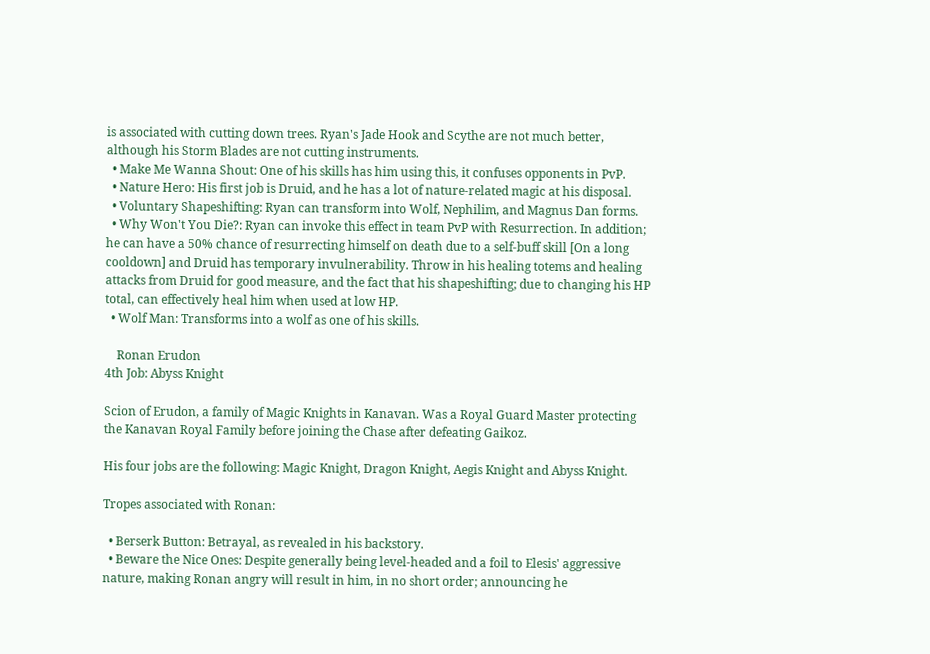is associated with cutting down trees. Ryan's Jade Hook and Scythe are not much better, although his Storm Blades are not cutting instruments.
  • Make Me Wanna Shout: One of his skills has him using this, it confuses opponents in PvP.
  • Nature Hero: His first job is Druid, and he has a lot of nature-related magic at his disposal.
  • Voluntary Shapeshifting: Ryan can transform into Wolf, Nephilim, and Magnus Dan forms.
  • Why Won't You Die?: Ryan can invoke this effect in team PvP with Resurrection. In addition; he can have a 50% chance of resurrecting himself on death due to a self-buff skill [On a long cooldown] and Druid has temporary invulnerability. Throw in his healing totems and healing attacks from Druid for good measure, and the fact that his shapeshifting; due to changing his HP total, can effectively heal him when used at low HP.
  • Wolf Man: Transforms into a wolf as one of his skills.

    Ronan Erudon
4th Job: Abyss Knight

Scion of Erudon, a family of Magic Knights in Kanavan. Was a Royal Guard Master protecting the Kanavan Royal Family before joining the Chase after defeating Gaikoz.

His four jobs are the following: Magic Knight, Dragon Knight, Aegis Knight and Abyss Knight.

Tropes associated with Ronan:

  • Berserk Button: Betrayal, as revealed in his backstory.
  • Beware the Nice Ones: Despite generally being level-headed and a foil to Elesis' aggressive nature, making Ronan angry will result in him, in no short order; announcing he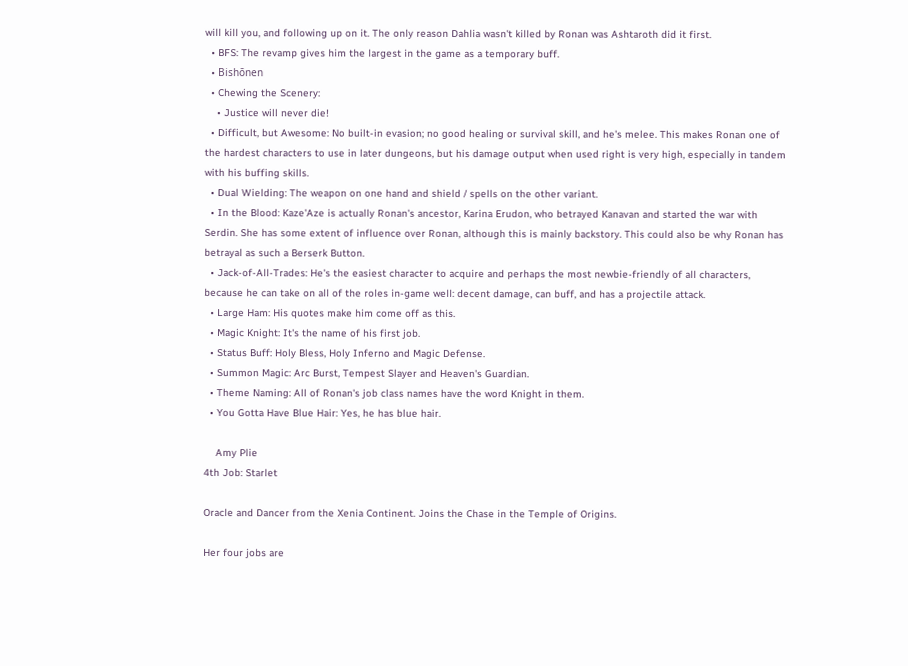will kill you, and following up on it. The only reason Dahlia wasn't killed by Ronan was Ashtaroth did it first.
  • BFS: The revamp gives him the largest in the game as a temporary buff.
  • Bishōnen
  • Chewing the Scenery:
    • Justice will never die!
  • Difficult, but Awesome: No built-in evasion; no good healing or survival skill, and he's melee. This makes Ronan one of the hardest characters to use in later dungeons, but his damage output when used right is very high, especially in tandem with his buffing skills.
  • Dual Wielding: The weapon on one hand and shield / spells on the other variant.
  • In the Blood: Kaze'Aze is actually Ronan's ancestor, Karina Erudon, who betrayed Kanavan and started the war with Serdin. She has some extent of influence over Ronan, although this is mainly backstory. This could also be why Ronan has betrayal as such a Berserk Button.
  • Jack-of-All-Trades: He's the easiest character to acquire and perhaps the most newbie-friendly of all characters, because he can take on all of the roles in-game well: decent damage, can buff, and has a projectile attack.
  • Large Ham: His quotes make him come off as this.
  • Magic Knight: It's the name of his first job.
  • Status Buff: Holy Bless, Holy Inferno and Magic Defense.
  • Summon Magic: Arc Burst, Tempest Slayer and Heaven's Guardian.
  • Theme Naming: All of Ronan's job class names have the word Knight in them.
  • You Gotta Have Blue Hair: Yes, he has blue hair.

    Amy Plie
4th Job: Starlet

Oracle and Dancer from the Xenia Continent. Joins the Chase in the Temple of Origins.

Her four jobs are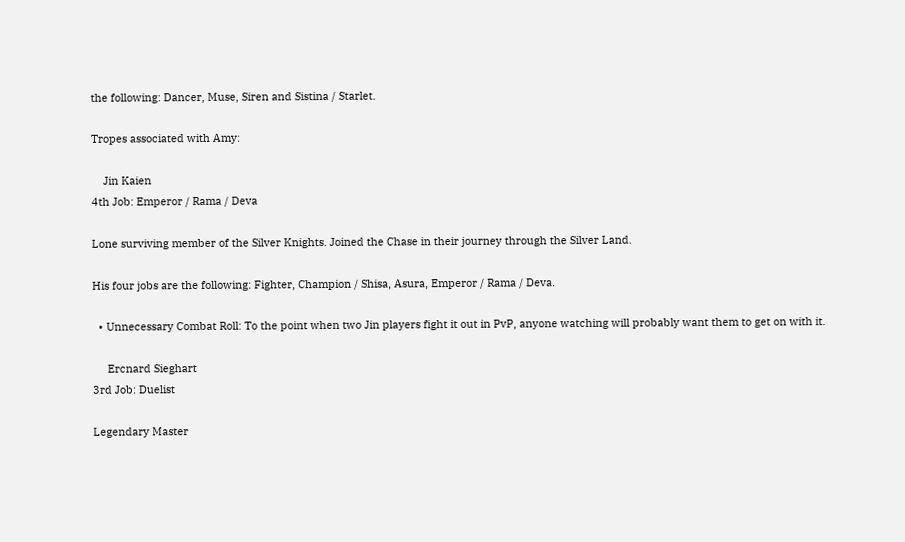the following: Dancer, Muse, Siren and Sistina / Starlet.

Tropes associated with Amy:

    Jin Kaien
4th Job: Emperor / Rama / Deva

Lone surviving member of the Silver Knights. Joined the Chase in their journey through the Silver Land.

His four jobs are the following: Fighter, Champion / Shisa, Asura, Emperor / Rama / Deva.

  • Unnecessary Combat Roll: To the point when two Jin players fight it out in PvP, anyone watching will probably want them to get on with it.

     Ercnard Sieghart
3rd Job: Duelist

Legendary Master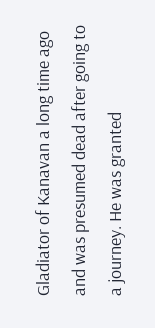Gladiator of Kanavan a long time ago and was presumed dead after going to a journey. He was granted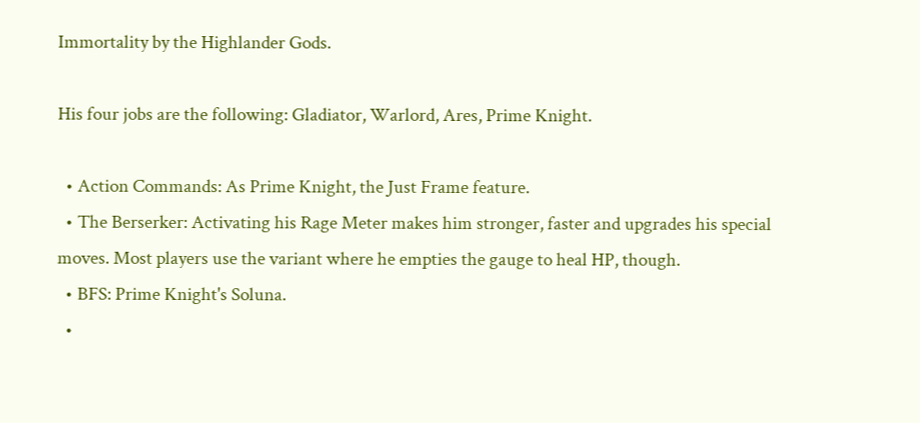Immortality by the Highlander Gods.

His four jobs are the following: Gladiator, Warlord, Ares, Prime Knight.

  • Action Commands: As Prime Knight, the Just Frame feature.
  • The Berserker: Activating his Rage Meter makes him stronger, faster and upgrades his special moves. Most players use the variant where he empties the gauge to heal HP, though.
  • BFS: Prime Knight's Soluna.
  •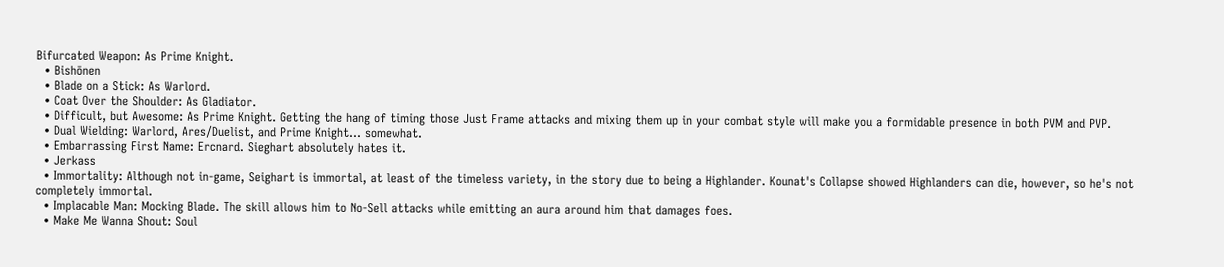Bifurcated Weapon: As Prime Knight.
  • Bishōnen
  • Blade on a Stick: As Warlord.
  • Coat Over the Shoulder: As Gladiator.
  • Difficult, but Awesome: As Prime Knight. Getting the hang of timing those Just Frame attacks and mixing them up in your combat style will make you a formidable presence in both PVM and PVP.
  • Dual Wielding: Warlord, Ares/Duelist, and Prime Knight... somewhat.
  • Embarrassing First Name: Ercnard. Sieghart absolutely hates it.
  • Jerkass
  • Immortality: Although not in-game, Seighart is immortal, at least of the timeless variety, in the story due to being a Highlander. Kounat's Collapse showed Highlanders can die, however, so he's not completely immortal.
  • Implacable Man: Mocking Blade. The skill allows him to No-Sell attacks while emitting an aura around him that damages foes.
  • Make Me Wanna Shout: Soul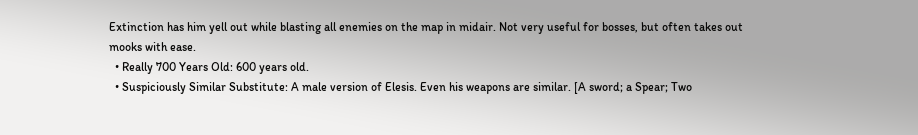Extinction has him yell out while blasting all enemies on the map in midair. Not very useful for bosses, but often takes out mooks with ease.
  • Really 700 Years Old: 600 years old.
  • Suspiciously Similar Substitute: A male version of Elesis. Even his weapons are similar. [A sword; a Spear; Two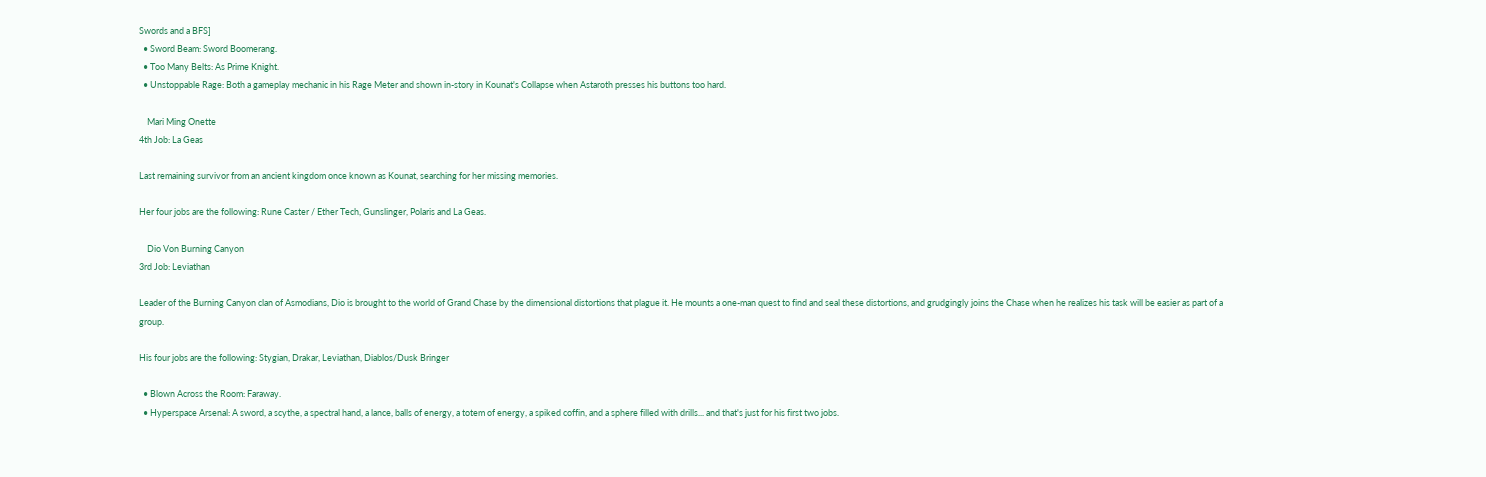Swords and a BFS]
  • Sword Beam: Sword Boomerang.
  • Too Many Belts: As Prime Knight.
  • Unstoppable Rage: Both a gameplay mechanic in his Rage Meter and shown in-story in Kounat's Collapse when Astaroth presses his buttons too hard.

    Mari Ming Onette
4th Job: La Geas

Last remaining survivor from an ancient kingdom once known as Kounat, searching for her missing memories.

Her four jobs are the following: Rune Caster / Ether Tech, Gunslinger, Polaris and La Geas.

    Dio Von Burning Canyon
3rd Job: Leviathan

Leader of the Burning Canyon clan of Asmodians, Dio is brought to the world of Grand Chase by the dimensional distortions that plague it. He mounts a one-man quest to find and seal these distortions, and grudgingly joins the Chase when he realizes his task will be easier as part of a group.

His four jobs are the following: Stygian, Drakar, Leviathan, Diablos/Dusk Bringer

  • Blown Across the Room: Faraway.
  • Hyperspace Arsenal: A sword, a scythe, a spectral hand, a lance, balls of energy, a totem of energy, a spiked coffin, and a sphere filled with drills... and that's just for his first two jobs.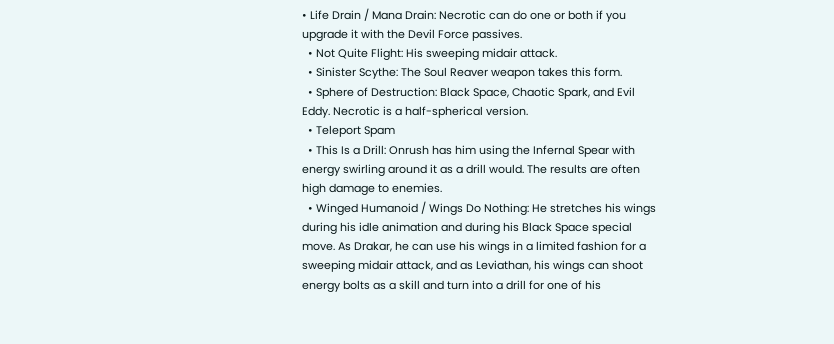• Life Drain / Mana Drain: Necrotic can do one or both if you upgrade it with the Devil Force passives.
  • Not Quite Flight: His sweeping midair attack.
  • Sinister Scythe: The Soul Reaver weapon takes this form.
  • Sphere of Destruction: Black Space, Chaotic Spark, and Evil Eddy. Necrotic is a half-spherical version.
  • Teleport Spam
  • This Is a Drill: Onrush has him using the Infernal Spear with energy swirling around it as a drill would. The results are often high damage to enemies.
  • Winged Humanoid / Wings Do Nothing: He stretches his wings during his idle animation and during his Black Space special move. As Drakar, he can use his wings in a limited fashion for a sweeping midair attack, and as Leviathan, his wings can shoot energy bolts as a skill and turn into a drill for one of his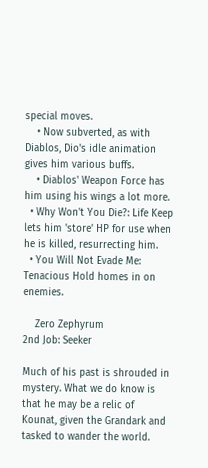special moves.
    • Now subverted, as with Diablos, Dio's idle animation gives him various buffs.
    • Diablos' Weapon Force has him using his wings a lot more.
  • Why Won't You Die?: Life Keep lets him 'store' HP for use when he is killed, resurrecting him.
  • You Will Not Evade Me: Tenacious Hold homes in on enemies.

    Zero Zephyrum
2nd Job: Seeker

Much of his past is shrouded in mystery. What we do know is that he may be a relic of Kounat, given the Grandark and tasked to wander the world.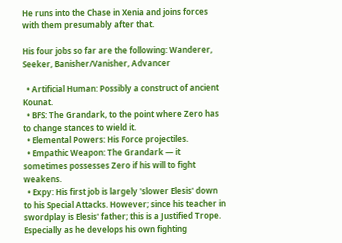He runs into the Chase in Xenia and joins forces with them presumably after that.

His four jobs so far are the following: Wanderer, Seeker, Banisher/Vanisher, Advancer

  • Artificial Human: Possibly a construct of ancient Kounat.
  • BFS: The Grandark, to the point where Zero has to change stances to wield it.
  • Elemental Powers: His Force projectiles.
  • Empathic Weapon: The Grandark — it sometimes possesses Zero if his will to fight weakens.
  • Expy: His first job is largely 'slower Elesis' down to his Special Attacks. However; since his teacher in swordplay is Elesis' father; this is a Justified Trope. Especially as he develops his own fighting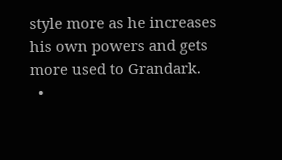style more as he increases his own powers and gets more used to Grandark.
  •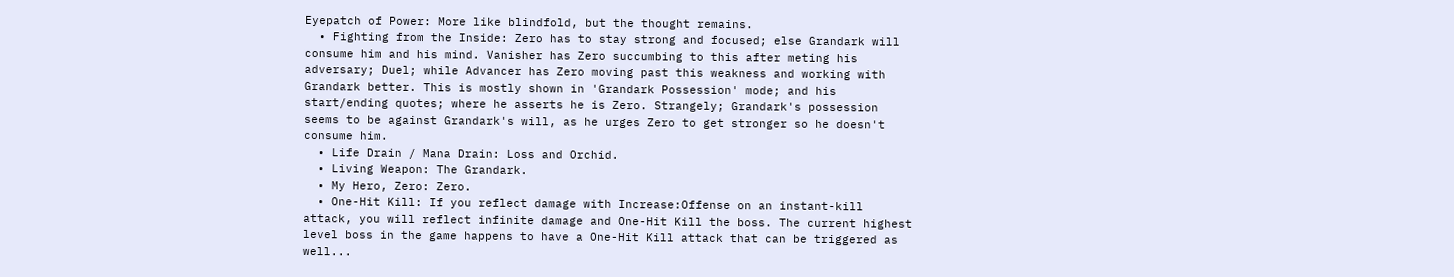Eyepatch of Power: More like blindfold, but the thought remains.
  • Fighting from the Inside: Zero has to stay strong and focused; else Grandark will consume him and his mind. Vanisher has Zero succumbing to this after meting his adversary; Duel; while Advancer has Zero moving past this weakness and working with Grandark better. This is mostly shown in 'Grandark Possession' mode; and his start/ending quotes; where he asserts he is Zero. Strangely; Grandark's possession seems to be against Grandark's will, as he urges Zero to get stronger so he doesn't consume him.
  • Life Drain / Mana Drain: Loss and Orchid.
  • Living Weapon: The Grandark.
  • My Hero, Zero: Zero.
  • One-Hit Kill: If you reflect damage with Increase:Offense on an instant-kill attack, you will reflect infinite damage and One-Hit Kill the boss. The current highest level boss in the game happens to have a One-Hit Kill attack that can be triggered as well...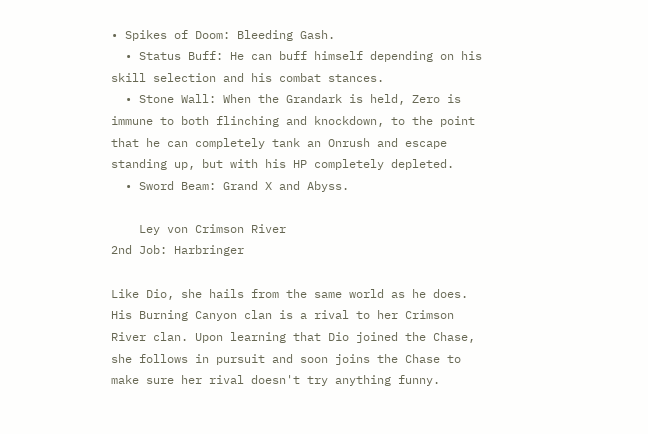• Spikes of Doom: Bleeding Gash.
  • Status Buff: He can buff himself depending on his skill selection and his combat stances.
  • Stone Wall: When the Grandark is held, Zero is immune to both flinching and knockdown, to the point that he can completely tank an Onrush and escape standing up, but with his HP completely depleted.
  • Sword Beam: Grand X and Abyss.

    Ley von Crimson River
2nd Job: Harbringer

Like Dio, she hails from the same world as he does. His Burning Canyon clan is a rival to her Crimson River clan. Upon learning that Dio joined the Chase, she follows in pursuit and soon joins the Chase to make sure her rival doesn't try anything funny.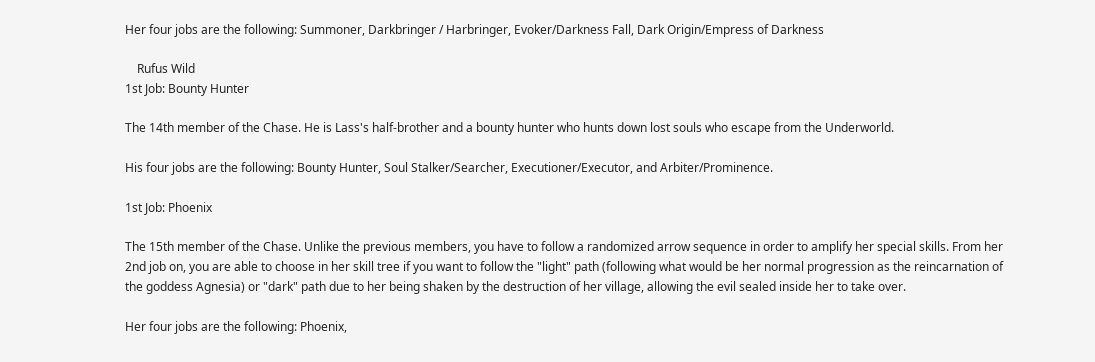Her four jobs are the following: Summoner, Darkbringer / Harbringer, Evoker/Darkness Fall, Dark Origin/Empress of Darkness

    Rufus Wild
1st Job: Bounty Hunter

The 14th member of the Chase. He is Lass's half-brother and a bounty hunter who hunts down lost souls who escape from the Underworld.

His four jobs are the following: Bounty Hunter, Soul Stalker/Searcher, Executioner/Executor, and Arbiter/Prominence.

1st Job: Phoenix

The 15th member of the Chase. Unlike the previous members, you have to follow a randomized arrow sequence in order to amplify her special skills. From her 2nd job on, you are able to choose in her skill tree if you want to follow the "light" path (following what would be her normal progression as the reincarnation of the goddess Agnesia) or "dark" path due to her being shaken by the destruction of her village, allowing the evil sealed inside her to take over.

Her four jobs are the following: Phoenix,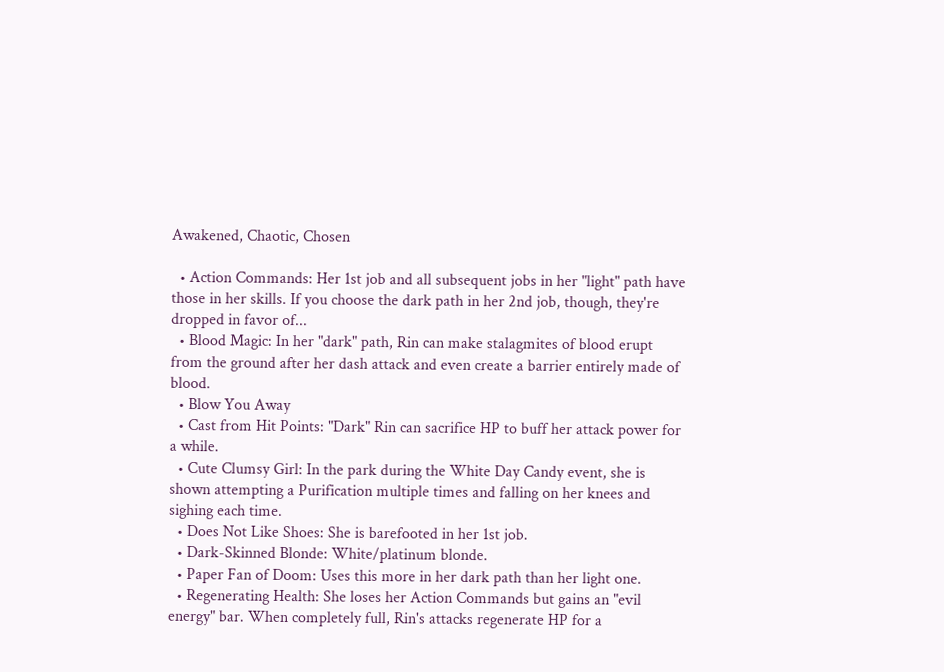Awakened, Chaotic, Chosen

  • Action Commands: Her 1st job and all subsequent jobs in her "light" path have those in her skills. If you choose the dark path in her 2nd job, though, they're dropped in favor of...
  • Blood Magic: In her "dark" path, Rin can make stalagmites of blood erupt from the ground after her dash attack and even create a barrier entirely made of blood.
  • Blow You Away
  • Cast from Hit Points: "Dark" Rin can sacrifice HP to buff her attack power for a while.
  • Cute Clumsy Girl: In the park during the White Day Candy event, she is shown attempting a Purification multiple times and falling on her knees and sighing each time.
  • Does Not Like Shoes: She is barefooted in her 1st job.
  • Dark-Skinned Blonde: White/platinum blonde.
  • Paper Fan of Doom: Uses this more in her dark path than her light one.
  • Regenerating Health: She loses her Action Commands but gains an "evil energy" bar. When completely full, Rin's attacks regenerate HP for a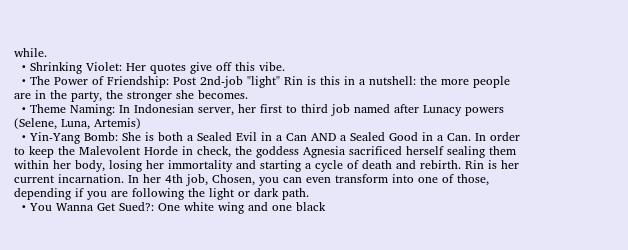while.
  • Shrinking Violet: Her quotes give off this vibe.
  • The Power of Friendship: Post 2nd-job "light" Rin is this in a nutshell: the more people are in the party, the stronger she becomes.
  • Theme Naming: In Indonesian server, her first to third job named after Lunacy powers (Selene, Luna, Artemis)
  • Yin-Yang Bomb: She is both a Sealed Evil in a Can AND a Sealed Good in a Can. In order to keep the Malevolent Horde in check, the goddess Agnesia sacrificed herself sealing them within her body, losing her immortality and starting a cycle of death and rebirth. Rin is her current incarnation. In her 4th job, Chosen, you can even transform into one of those, depending if you are following the light or dark path.
  • You Wanna Get Sued?: One white wing and one black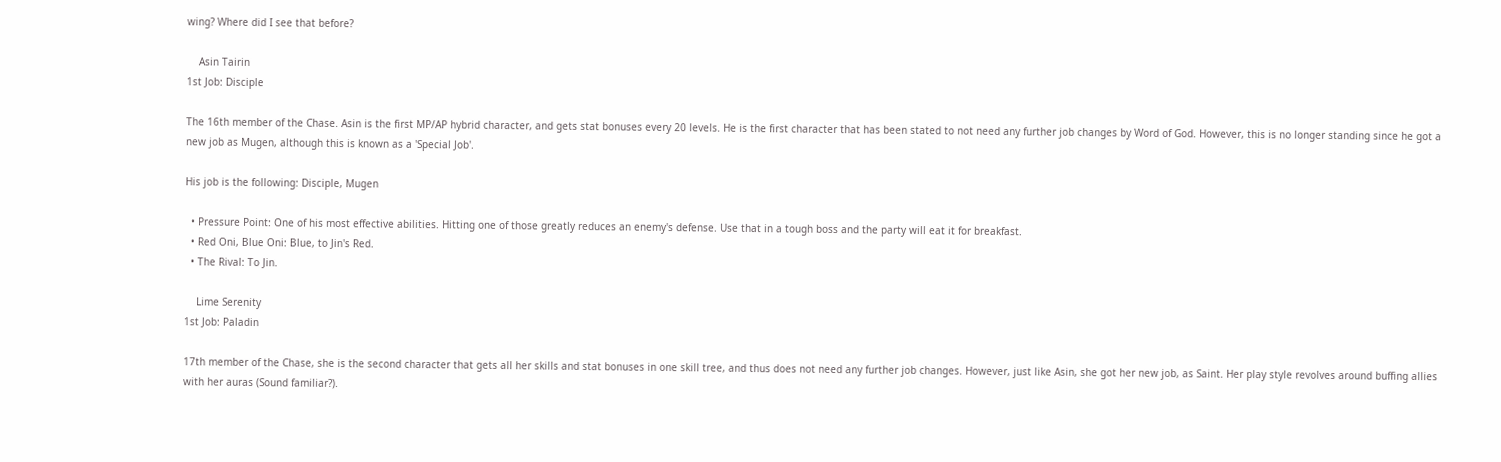wing? Where did I see that before?

    Asin Tairin
1st Job: Disciple

The 16th member of the Chase. Asin is the first MP/AP hybrid character, and gets stat bonuses every 20 levels. He is the first character that has been stated to not need any further job changes by Word of God. However, this is no longer standing since he got a new job as Mugen, although this is known as a 'Special Job'.

His job is the following: Disciple, Mugen

  • Pressure Point: One of his most effective abilities. Hitting one of those greatly reduces an enemy's defense. Use that in a tough boss and the party will eat it for breakfast.
  • Red Oni, Blue Oni: Blue, to Jin's Red.
  • The Rival: To Jin.

    Lime Serenity
1st Job: Paladin

17th member of the Chase, she is the second character that gets all her skills and stat bonuses in one skill tree, and thus does not need any further job changes. However, just like Asin, she got her new job, as Saint. Her play style revolves around buffing allies with her auras (Sound familiar?).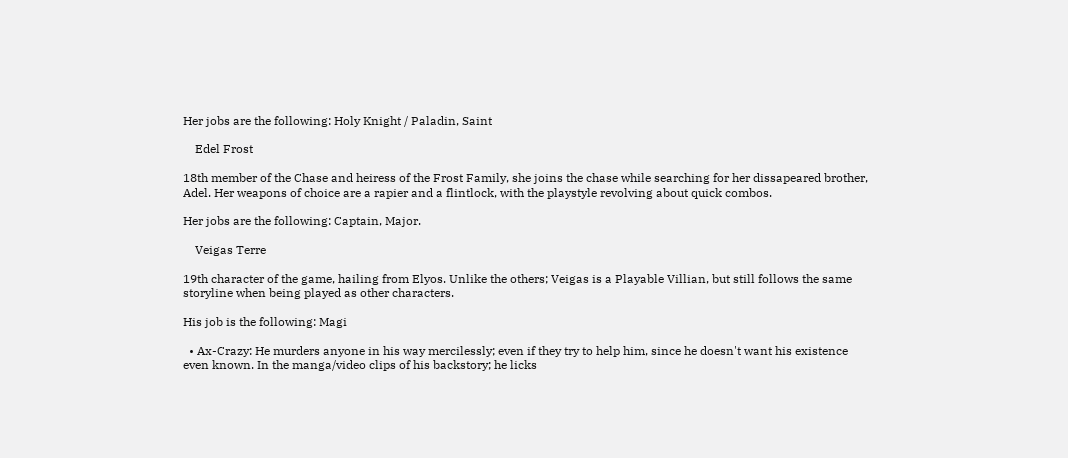Her jobs are the following: Holy Knight / Paladin, Saint

    Edel Frost

18th member of the Chase and heiress of the Frost Family, she joins the chase while searching for her dissapeared brother, Adel. Her weapons of choice are a rapier and a flintlock, with the playstyle revolving about quick combos.

Her jobs are the following: Captain, Major.

    Veigas Terre

19th character of the game, hailing from Elyos. Unlike the others; Veigas is a Playable Villian, but still follows the same storyline when being played as other characters.

His job is the following: Magi

  • Ax-Crazy: He murders anyone in his way mercilessly; even if they try to help him, since he doesn't want his existence even known. In the manga/video clips of his backstory; he licks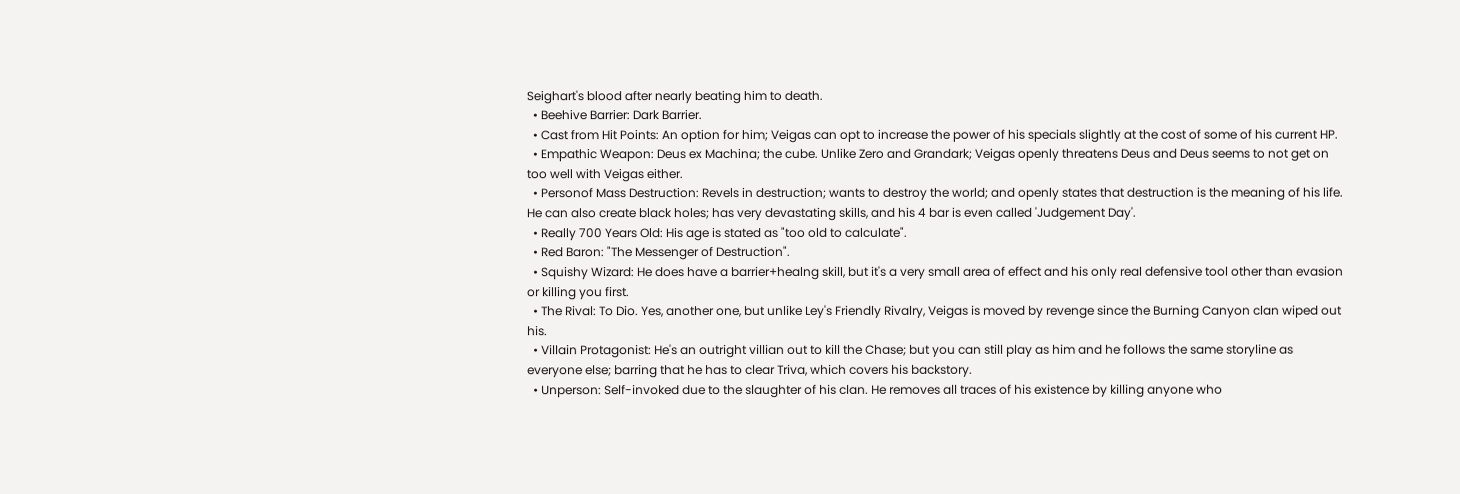Seighart's blood after nearly beating him to death.
  • Beehive Barrier: Dark Barrier.
  • Cast from Hit Points: An option for him; Veigas can opt to increase the power of his specials slightly at the cost of some of his current HP.
  • Empathic Weapon: Deus ex Machina; the cube. Unlike Zero and Grandark; Veigas openly threatens Deus and Deus seems to not get on too well with Veigas either.
  • Personof Mass Destruction: Revels in destruction; wants to destroy the world; and openly states that destruction is the meaning of his life. He can also create black holes; has very devastating skills, and his 4 bar is even called 'Judgement Day'.
  • Really 700 Years Old: His age is stated as "too old to calculate".
  • Red Baron: "The Messenger of Destruction".
  • Squishy Wizard: He does have a barrier+healng skill, but it's a very small area of effect and his only real defensive tool other than evasion or killing you first.
  • The Rival: To Dio. Yes, another one, but unlike Ley's Friendly Rivalry, Veigas is moved by revenge since the Burning Canyon clan wiped out his.
  • Villain Protagonist: He's an outright villian out to kill the Chase; but you can still play as him and he follows the same storyline as everyone else; barring that he has to clear Triva, which covers his backstory.
  • Unperson: Self-invoked due to the slaughter of his clan. He removes all traces of his existence by killing anyone who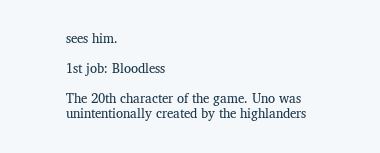sees him.

1st job: Bloodless

The 20th character of the game. Uno was unintentionally created by the highlanders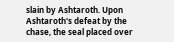slain by Ashtaroth. Upon Ashtaroth's defeat by the chase, the seal placed over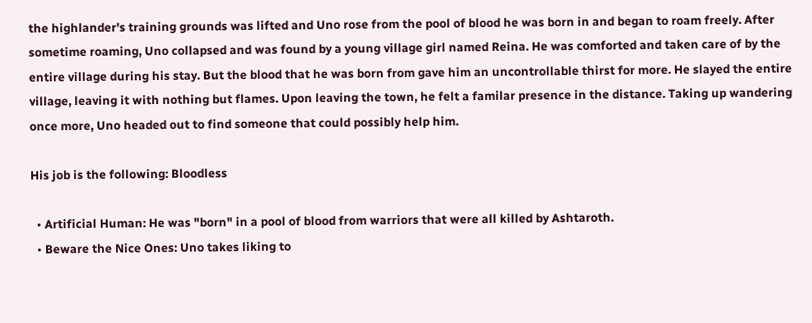the highlander's training grounds was lifted and Uno rose from the pool of blood he was born in and began to roam freely. After sometime roaming, Uno collapsed and was found by a young village girl named Reina. He was comforted and taken care of by the entire village during his stay. But the blood that he was born from gave him an uncontrollable thirst for more. He slayed the entire village, leaving it with nothing but flames. Upon leaving the town, he felt a familar presence in the distance. Taking up wandering once more, Uno headed out to find someone that could possibly help him.

His job is the following: Bloodless

  • Artificial Human: He was "born" in a pool of blood from warriors that were all killed by Ashtaroth.
  • Beware the Nice Ones: Uno takes liking to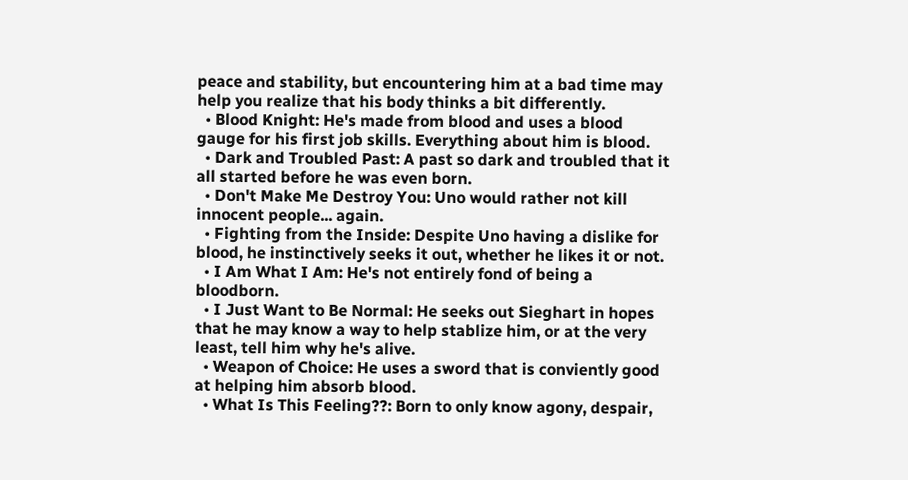peace and stability, but encountering him at a bad time may help you realize that his body thinks a bit differently.
  • Blood Knight: He's made from blood and uses a blood gauge for his first job skills. Everything about him is blood.
  • Dark and Troubled Past: A past so dark and troubled that it all started before he was even born.
  • Don't Make Me Destroy You: Uno would rather not kill innocent people... again.
  • Fighting from the Inside: Despite Uno having a dislike for blood, he instinctively seeks it out, whether he likes it or not.
  • I Am What I Am: He's not entirely fond of being a bloodborn.
  • I Just Want to Be Normal: He seeks out Sieghart in hopes that he may know a way to help stablize him, or at the very least, tell him why he's alive.
  • Weapon of Choice: He uses a sword that is conviently good at helping him absorb blood.
  • What Is This Feeling??: Born to only know agony, despair,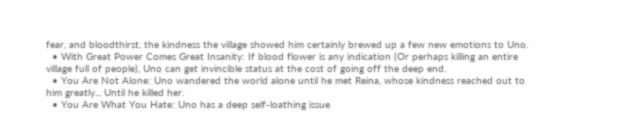fear, and bloodthirst, the kindness the village showed him certainly brewed up a few new emotions to Uno.
  • With Great Power Comes Great Insanity: If blood flower is any indication (Or perhaps killing an entire village full of people), Uno can get invincible status at the cost of going off the deep end.
  • You Are Not Alone: Uno wandered the world alone until he met Reina, whose kindness reached out to him greatly... Until he killed her.
  • You Are What You Hate: Uno has a deep self-loathing issue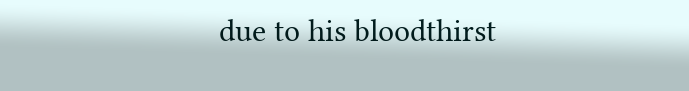due to his bloodthirst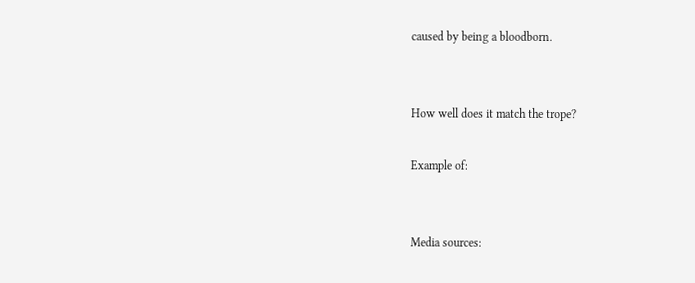caused by being a bloodborn.


How well does it match the trope?

Example of:


Media sources: